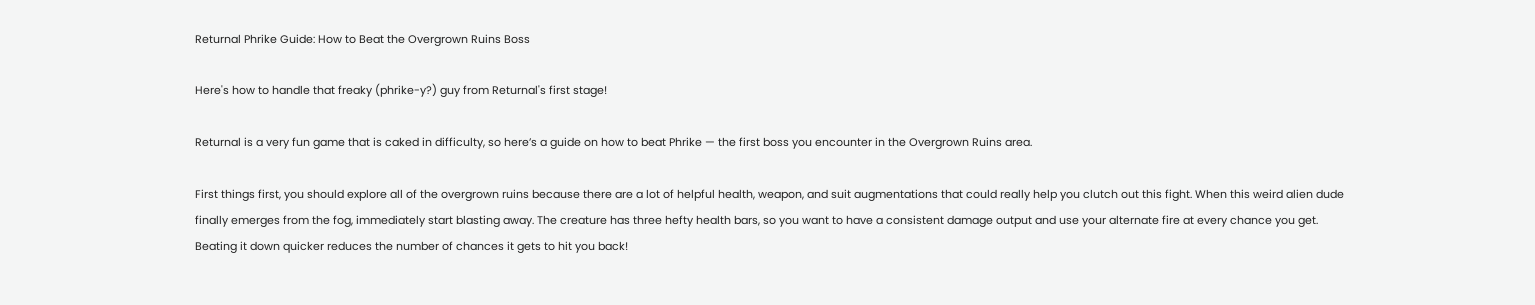Returnal Phrike Guide: How to Beat the Overgrown Ruins Boss

Here's how to handle that freaky (phrike-y?) guy from Returnal's first stage!

Returnal is a very fun game that is caked in difficulty, so here’s a guide on how to beat Phrike — the first boss you encounter in the Overgrown Ruins area.

First things first, you should explore all of the overgrown ruins because there are a lot of helpful health, weapon, and suit augmentations that could really help you clutch out this fight. When this weird alien dude finally emerges from the fog, immediately start blasting away. The creature has three hefty health bars, so you want to have a consistent damage output and use your alternate fire at every chance you get. Beating it down quicker reduces the number of chances it gets to hit you back!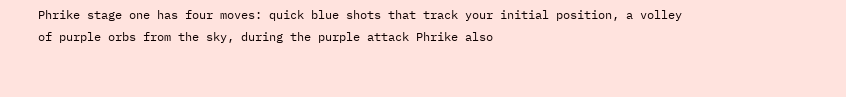Phrike stage one has four moves: quick blue shots that track your initial position, a volley of purple orbs from the sky, during the purple attack Phrike also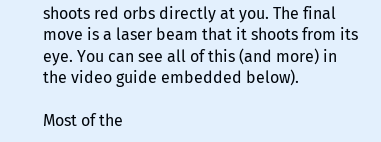shoots red orbs directly at you. The final move is a laser beam that it shoots from its eye. You can see all of this (and more) in the video guide embedded below).

Most of the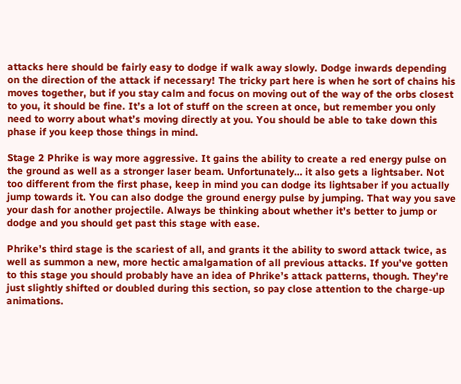attacks here should be fairly easy to dodge if walk away slowly. Dodge inwards depending on the direction of the attack if necessary! The tricky part here is when he sort of chains his moves together, but if you stay calm and focus on moving out of the way of the orbs closest to you, it should be fine. It’s a lot of stuff on the screen at once, but remember you only need to worry about what’s moving directly at you. You should be able to take down this phase if you keep those things in mind.

Stage 2 Phrike is way more aggressive. It gains the ability to create a red energy pulse on the ground as well as a stronger laser beam. Unfortunately… it also gets a lightsaber. Not too different from the first phase, keep in mind you can dodge its lightsaber if you actually jump towards it. You can also dodge the ground energy pulse by jumping. That way you save your dash for another projectile. Always be thinking about whether it’s better to jump or dodge and you should get past this stage with ease.

Phrike’s third stage is the scariest of all, and grants it the ability to sword attack twice, as well as summon a new, more hectic amalgamation of all previous attacks. If you’ve gotten to this stage you should probably have an idea of Phrike’s attack patterns, though. They’re just slightly shifted or doubled during this section, so pay close attention to the charge-up animations.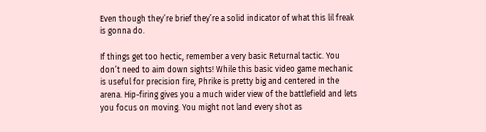Even though they’re brief they’re a solid indicator of what this lil freak is gonna do.

If things get too hectic, remember a very basic Returnal tactic. You don’t need to aim down sights! While this basic video game mechanic is useful for precision fire, Phrike is pretty big and centered in the arena. Hip-firing gives you a much wider view of the battlefield and lets you focus on moving. You might not land every shot as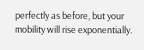perfectly as before, but your mobility will rise exponentially.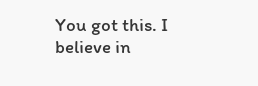You got this. I believe in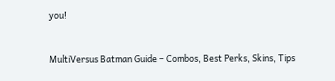you!


MultiVersus Batman Guide – Combos, Best Perks, Skins, Tips